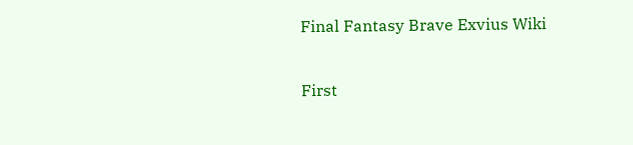Final Fantasy Brave Exvius Wiki

First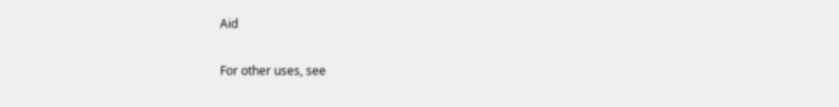Aid

For other uses, see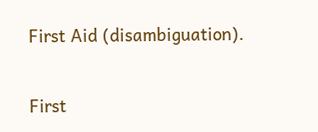First Aid (disambiguation).

First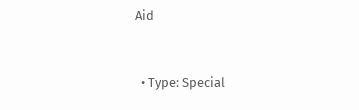Aid


  • Type: Special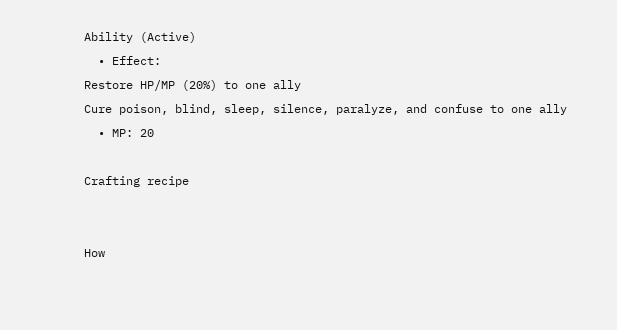Ability (Active)
  • Effect:
Restore HP/MP (20%) to one ally
Cure poison, blind, sleep, silence, paralyze, and confuse to one ally
  • MP: 20

Crafting recipe


How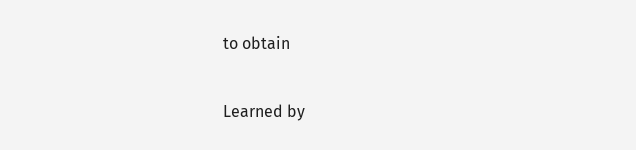to obtain

Learned by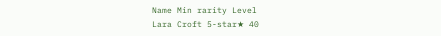Name Min rarity Level
Lara Croft 5-star★ 40